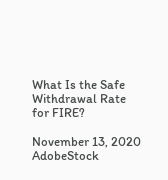What Is the Safe Withdrawal Rate for FIRE?

November 13, 2020
AdobeStock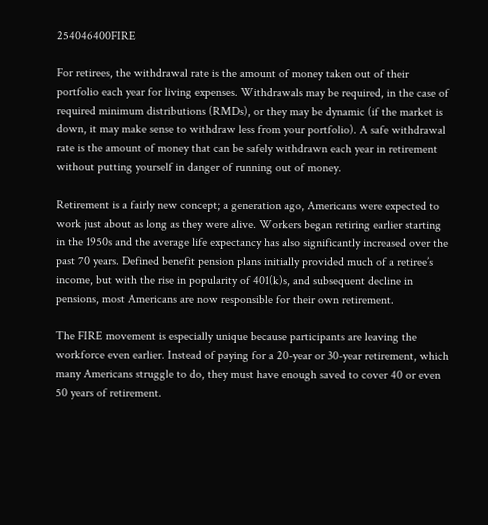254046400FIRE

For retirees, the withdrawal rate is the amount of money taken out of their portfolio each year for living expenses. Withdrawals may be required, in the case of required minimum distributions (RMDs), or they may be dynamic (if the market is down, it may make sense to withdraw less from your portfolio). A safe withdrawal rate is the amount of money that can be safely withdrawn each year in retirement without putting yourself in danger of running out of money.

Retirement is a fairly new concept; a generation ago, Americans were expected to work just about as long as they were alive. Workers began retiring earlier starting in the 1950s and the average life expectancy has also significantly increased over the past 70 years. Defined benefit pension plans initially provided much of a retiree’s income, but with the rise in popularity of 401(k)s, and subsequent decline in pensions, most Americans are now responsible for their own retirement.

The FIRE movement is especially unique because participants are leaving the workforce even earlier. Instead of paying for a 20-year or 30-year retirement, which many Americans struggle to do, they must have enough saved to cover 40 or even 50 years of retirement.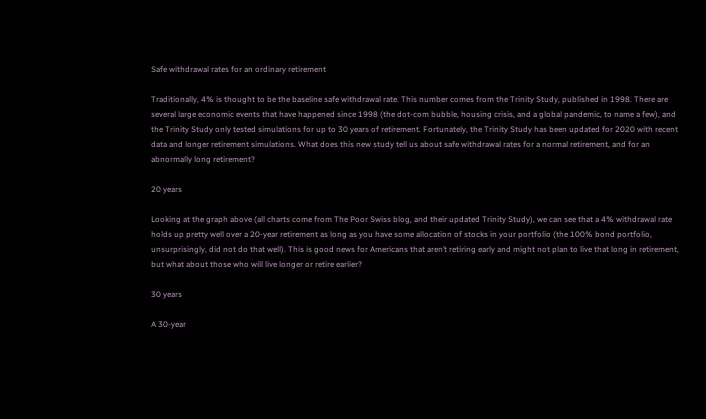Safe withdrawal rates for an ordinary retirement

Traditionally, 4% is thought to be the baseline safe withdrawal rate. This number comes from the Trinity Study, published in 1998. There are several large economic events that have happened since 1998 (the dot-com bubble, housing crisis, and a global pandemic, to name a few), and the Trinity Study only tested simulations for up to 30 years of retirement. Fortunately, the Trinity Study has been updated for 2020 with recent data and longer retirement simulations. What does this new study tell us about safe withdrawal rates for a normal retirement, and for an abnormally long retirement?

20 years

Looking at the graph above (all charts come from The Poor Swiss blog, and their updated Trinity Study), we can see that a 4% withdrawal rate holds up pretty well over a 20-year retirement as long as you have some allocation of stocks in your portfolio (the 100% bond portfolio, unsurprisingly, did not do that well). This is good news for Americans that aren’t retiring early and might not plan to live that long in retirement, but what about those who will live longer or retire earlier?

30 years

A 30-year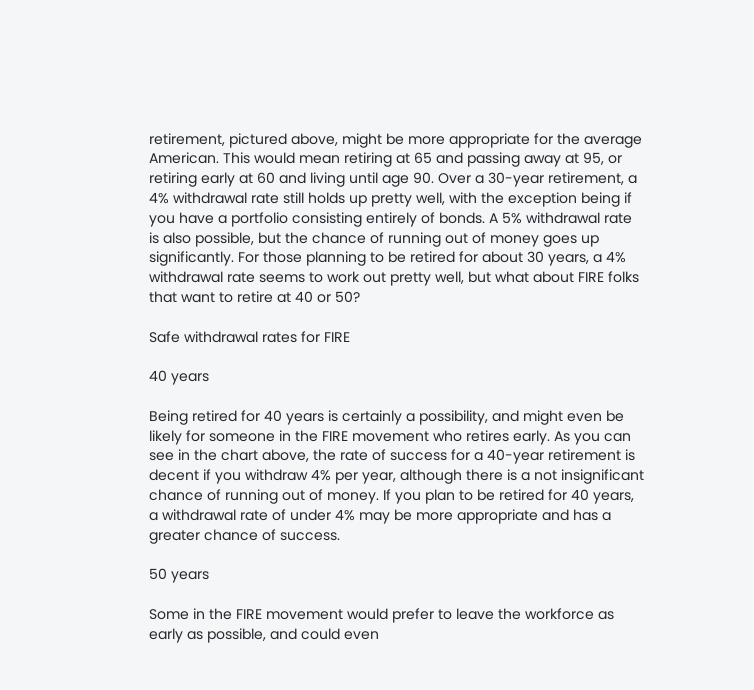retirement, pictured above, might be more appropriate for the average American. This would mean retiring at 65 and passing away at 95, or retiring early at 60 and living until age 90. Over a 30-year retirement, a 4% withdrawal rate still holds up pretty well, with the exception being if you have a portfolio consisting entirely of bonds. A 5% withdrawal rate is also possible, but the chance of running out of money goes up significantly. For those planning to be retired for about 30 years, a 4% withdrawal rate seems to work out pretty well, but what about FIRE folks that want to retire at 40 or 50?

Safe withdrawal rates for FIRE

40 years

Being retired for 40 years is certainly a possibility, and might even be likely for someone in the FIRE movement who retires early. As you can see in the chart above, the rate of success for a 40-year retirement is decent if you withdraw 4% per year, although there is a not insignificant chance of running out of money. If you plan to be retired for 40 years, a withdrawal rate of under 4% may be more appropriate and has a greater chance of success.

50 years

Some in the FIRE movement would prefer to leave the workforce as early as possible, and could even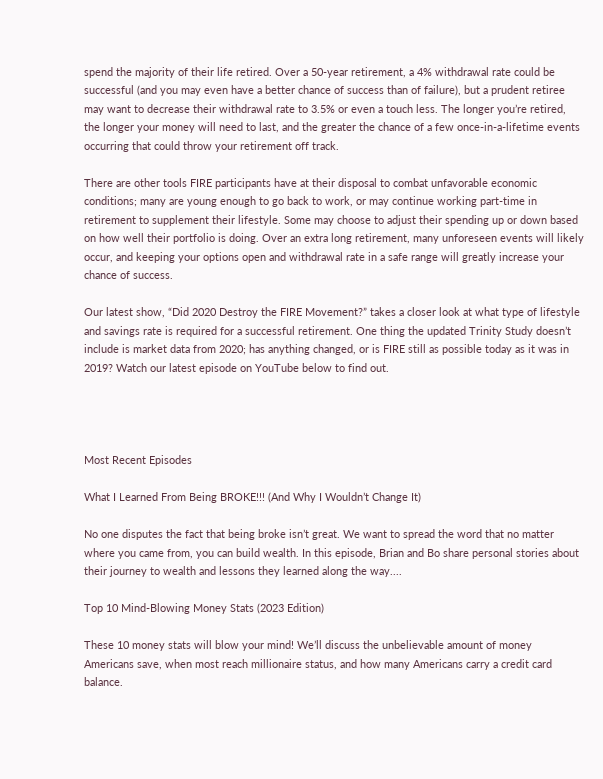spend the majority of their life retired. Over a 50-year retirement, a 4% withdrawal rate could be successful (and you may even have a better chance of success than of failure), but a prudent retiree may want to decrease their withdrawal rate to 3.5% or even a touch less. The longer you’re retired, the longer your money will need to last, and the greater the chance of a few once-in-a-lifetime events occurring that could throw your retirement off track.

There are other tools FIRE participants have at their disposal to combat unfavorable economic conditions; many are young enough to go back to work, or may continue working part-time in retirement to supplement their lifestyle. Some may choose to adjust their spending up or down based on how well their portfolio is doing. Over an extra long retirement, many unforeseen events will likely occur, and keeping your options open and withdrawal rate in a safe range will greatly increase your chance of success.

Our latest show, “Did 2020 Destroy the FIRE Movement?” takes a closer look at what type of lifestyle and savings rate is required for a successful retirement. One thing the updated Trinity Study doesn’t include is market data from 2020; has anything changed, or is FIRE still as possible today as it was in 2019? Watch our latest episode on YouTube below to find out.




Most Recent Episodes

What I Learned From Being BROKE!!! (And Why I Wouldn’t Change It)

No one disputes the fact that being broke isn’t great. We want to spread the word that no matter where you came from, you can build wealth. In this episode, Brian and Bo share personal stories about their journey to wealth and lessons they learned along the way....

Top 10 Mind-Blowing Money Stats (2023 Edition)

These 10 money stats will blow your mind! We’ll discuss the unbelievable amount of money Americans save, when most reach millionaire status, and how many Americans carry a credit card balance.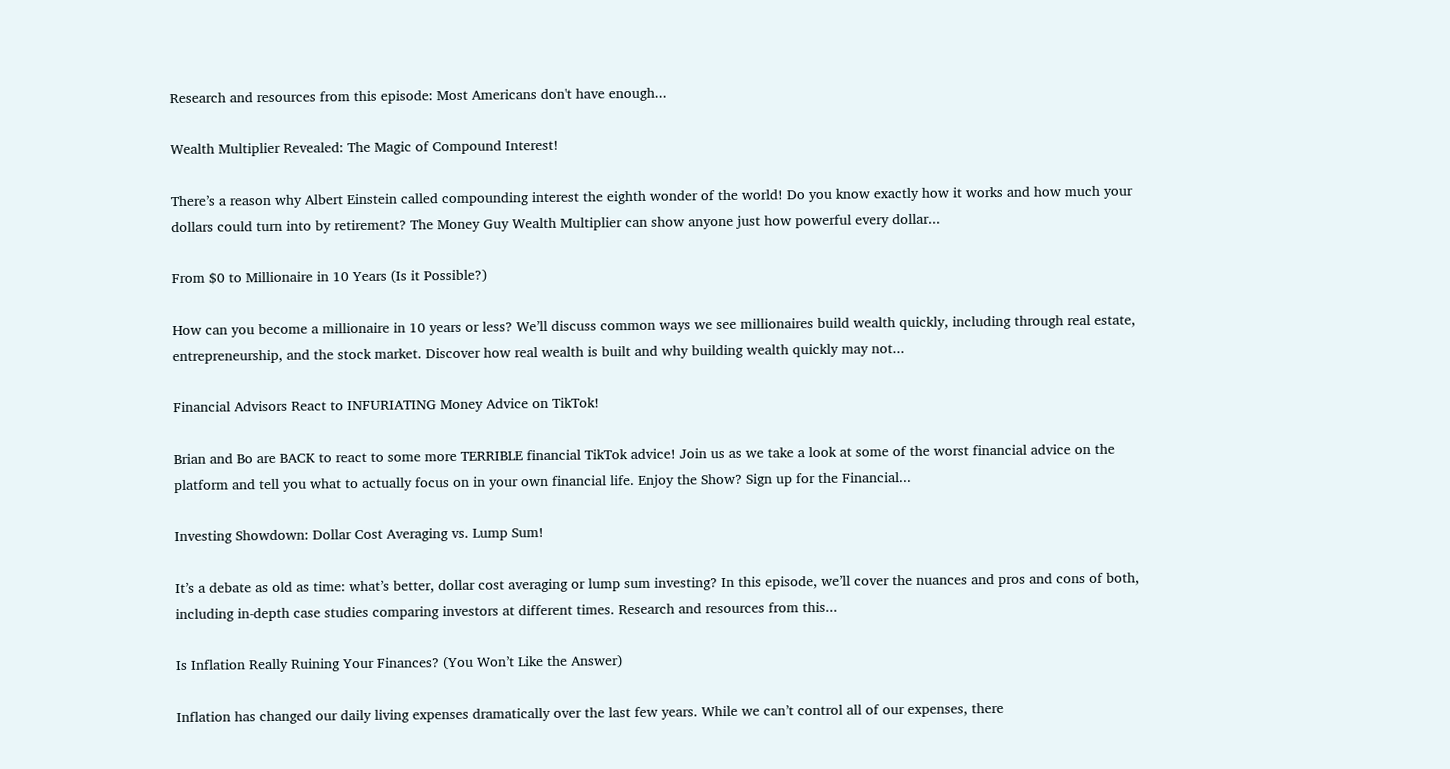Research and resources from this episode: Most Americans don't have enough...

Wealth Multiplier Revealed: The Magic of Compound Interest!

There’s a reason why Albert Einstein called compounding interest the eighth wonder of the world! Do you know exactly how it works and how much your dollars could turn into by retirement? The Money Guy Wealth Multiplier can show anyone just how powerful every dollar...

From $0 to Millionaire in 10 Years (Is it Possible?)

How can you become a millionaire in 10 years or less? We’ll discuss common ways we see millionaires build wealth quickly, including through real estate, entrepreneurship, and the stock market. Discover how real wealth is built and why building wealth quickly may not...

Financial Advisors React to INFURIATING Money Advice on TikTok!

Brian and Bo are BACK to react to some more TERRIBLE financial TikTok advice! Join us as we take a look at some of the worst financial advice on the platform and tell you what to actually focus on in your own financial life. Enjoy the Show? Sign up for the Financial...

Investing Showdown: Dollar Cost Averaging vs. Lump Sum!

It’s a debate as old as time: what’s better, dollar cost averaging or lump sum investing? In this episode, we’ll cover the nuances and pros and cons of both, including in-depth case studies comparing investors at different times. Research and resources from this...

Is Inflation Really Ruining Your Finances? (You Won’t Like the Answer)

Inflation has changed our daily living expenses dramatically over the last few years. While we can’t control all of our expenses, there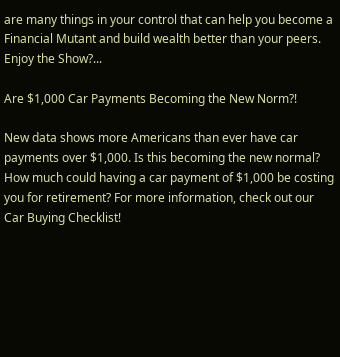are many things in your control that can help you become a Financial Mutant and build wealth better than your peers. Enjoy the Show?...

Are $1,000 Car Payments Becoming the New Norm?!

New data shows more Americans than ever have car payments over $1,000. Is this becoming the new normal? How much could having a car payment of $1,000 be costing you for retirement? For more information, check out our Car Buying Checklist!